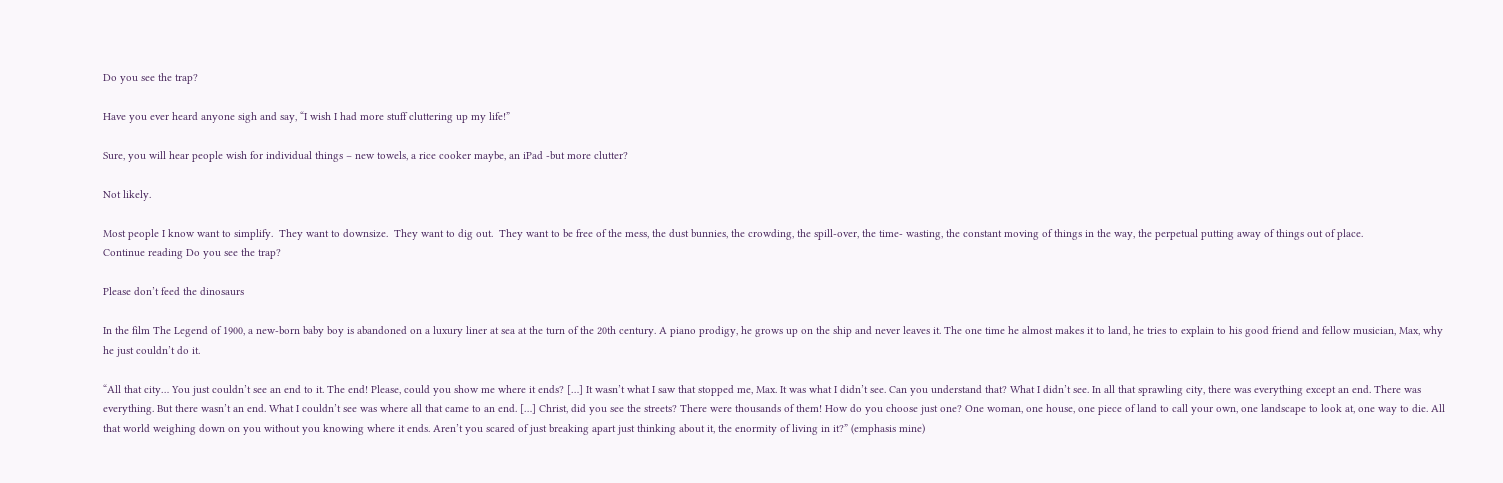Do you see the trap?

Have you ever heard anyone sigh and say, “I wish I had more stuff cluttering up my life!”

Sure, you will hear people wish for individual things – new towels, a rice cooker maybe, an iPad -but more clutter?

Not likely.

Most people I know want to simplify.  They want to downsize.  They want to dig out.  They want to be free of the mess, the dust bunnies, the crowding, the spill-over, the time- wasting, the constant moving of things in the way, the perpetual putting away of things out of place.
Continue reading Do you see the trap?

Please don’t feed the dinosaurs

In the film The Legend of 1900, a new-born baby boy is abandoned on a luxury liner at sea at the turn of the 20th century. A piano prodigy, he grows up on the ship and never leaves it. The one time he almost makes it to land, he tries to explain to his good friend and fellow musician, Max, why he just couldn’t do it.

“All that city… You just couldn’t see an end to it. The end! Please, could you show me where it ends? […] It wasn’t what I saw that stopped me, Max. It was what I didn’t see. Can you understand that? What I didn’t see. In all that sprawling city, there was everything except an end. There was everything. But there wasn’t an end. What I couldn’t see was where all that came to an end. […] Christ, did you see the streets? There were thousands of them! How do you choose just one? One woman, one house, one piece of land to call your own, one landscape to look at, one way to die. All that world weighing down on you without you knowing where it ends. Aren’t you scared of just breaking apart just thinking about it, the enormity of living in it?” (emphasis mine)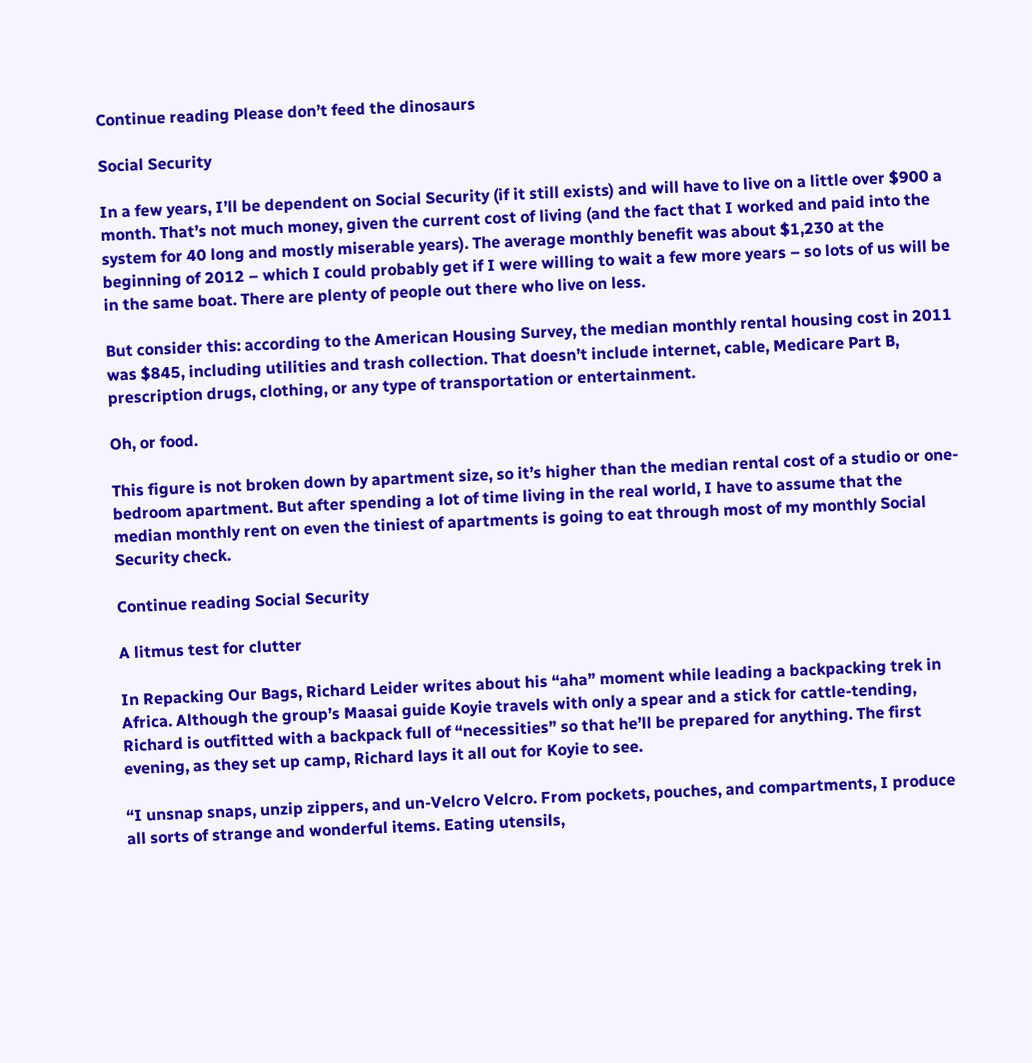Continue reading Please don’t feed the dinosaurs

Social Security

In a few years, I’ll be dependent on Social Security (if it still exists) and will have to live on a little over $900 a month. That’s not much money, given the current cost of living (and the fact that I worked and paid into the system for 40 long and mostly miserable years). The average monthly benefit was about $1,230 at the beginning of 2012 – which I could probably get if I were willing to wait a few more years – so lots of us will be in the same boat. There are plenty of people out there who live on less.

But consider this: according to the American Housing Survey, the median monthly rental housing cost in 2011 was $845, including utilities and trash collection. That doesn’t include internet, cable, Medicare Part B, prescription drugs, clothing, or any type of transportation or entertainment.

Oh, or food.

This figure is not broken down by apartment size, so it’s higher than the median rental cost of a studio or one-bedroom apartment. But after spending a lot of time living in the real world, I have to assume that the median monthly rent on even the tiniest of apartments is going to eat through most of my monthly Social Security check.

Continue reading Social Security

A litmus test for clutter

In Repacking Our Bags, Richard Leider writes about his “aha” moment while leading a backpacking trek in Africa. Although the group’s Maasai guide Koyie travels with only a spear and a stick for cattle-tending, Richard is outfitted with a backpack full of “necessities” so that he’ll be prepared for anything. The first evening, as they set up camp, Richard lays it all out for Koyie to see.

“I unsnap snaps, unzip zippers, and un-Velcro Velcro. From pockets, pouches, and compartments, I produce all sorts of strange and wonderful items. Eating utensils,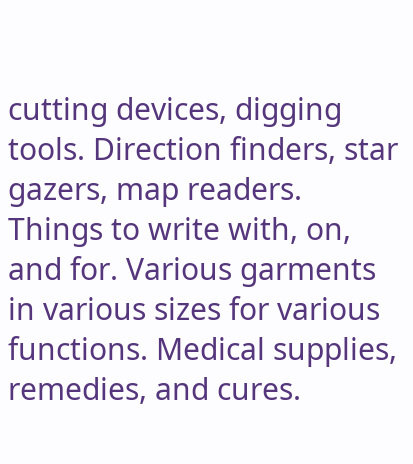cutting devices, digging tools. Direction finders, star gazers, map readers. Things to write with, on, and for. Various garments in various sizes for various functions. Medical supplies, remedies, and cures.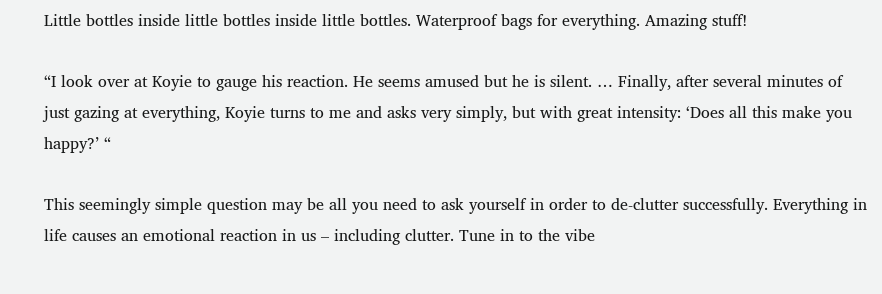Little bottles inside little bottles inside little bottles. Waterproof bags for everything. Amazing stuff!

“I look over at Koyie to gauge his reaction. He seems amused but he is silent. … Finally, after several minutes of just gazing at everything, Koyie turns to me and asks very simply, but with great intensity: ‘Does all this make you happy?’ “

This seemingly simple question may be all you need to ask yourself in order to de-clutter successfully. Everything in life causes an emotional reaction in us – including clutter. Tune in to the vibe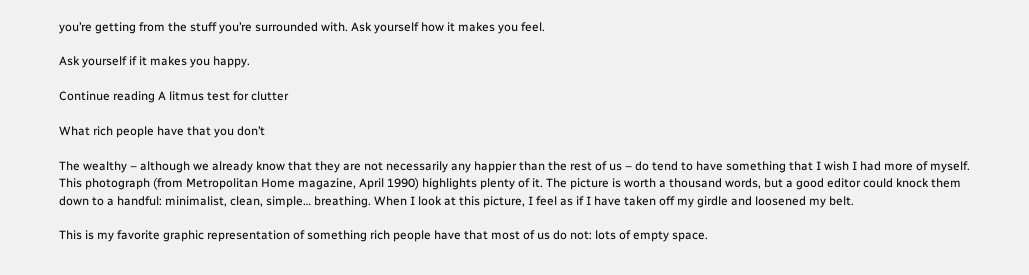you’re getting from the stuff you’re surrounded with. Ask yourself how it makes you feel.

Ask yourself if it makes you happy.

Continue reading A litmus test for clutter

What rich people have that you don’t

The wealthy – although we already know that they are not necessarily any happier than the rest of us – do tend to have something that I wish I had more of myself. This photograph (from Metropolitan Home magazine, April 1990) highlights plenty of it. The picture is worth a thousand words, but a good editor could knock them down to a handful: minimalist, clean, simple… breathing. When I look at this picture, I feel as if I have taken off my girdle and loosened my belt.

This is my favorite graphic representation of something rich people have that most of us do not: lots of empty space.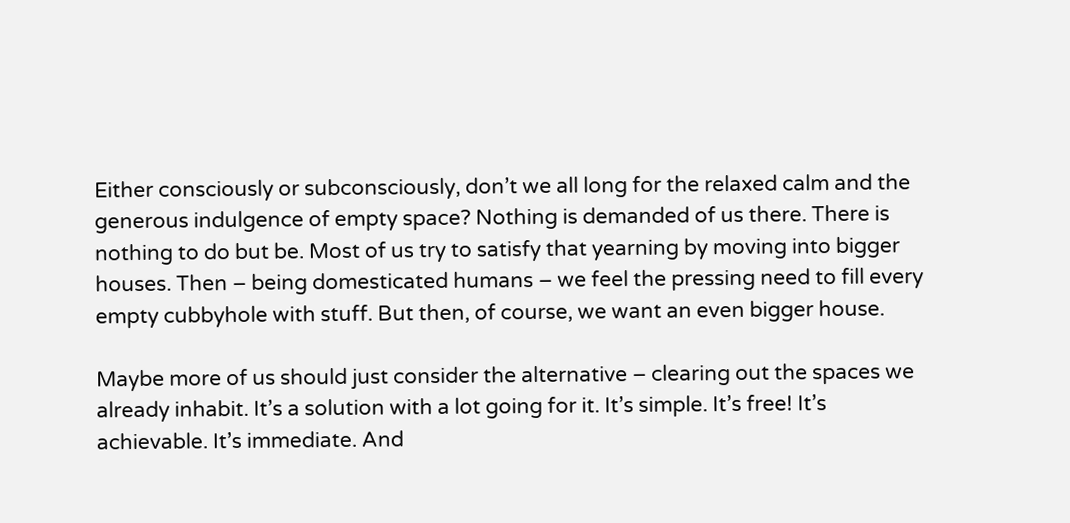Either consciously or subconsciously, don’t we all long for the relaxed calm and the generous indulgence of empty space? Nothing is demanded of us there. There is nothing to do but be. Most of us try to satisfy that yearning by moving into bigger houses. Then – being domesticated humans – we feel the pressing need to fill every empty cubbyhole with stuff. But then, of course, we want an even bigger house.

Maybe more of us should just consider the alternative – clearing out the spaces we already inhabit. It’s a solution with a lot going for it. It’s simple. It’s free! It’s achievable. It’s immediate. And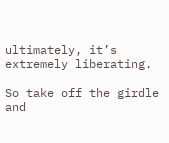ultimately, it’s extremely liberating.

So take off the girdle and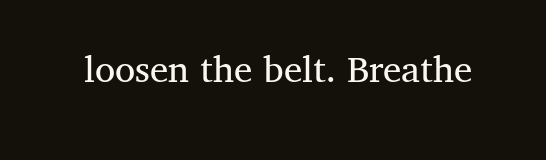loosen the belt. Breathe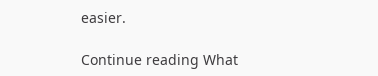easier.

Continue reading What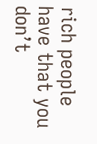rich people have that you don’t